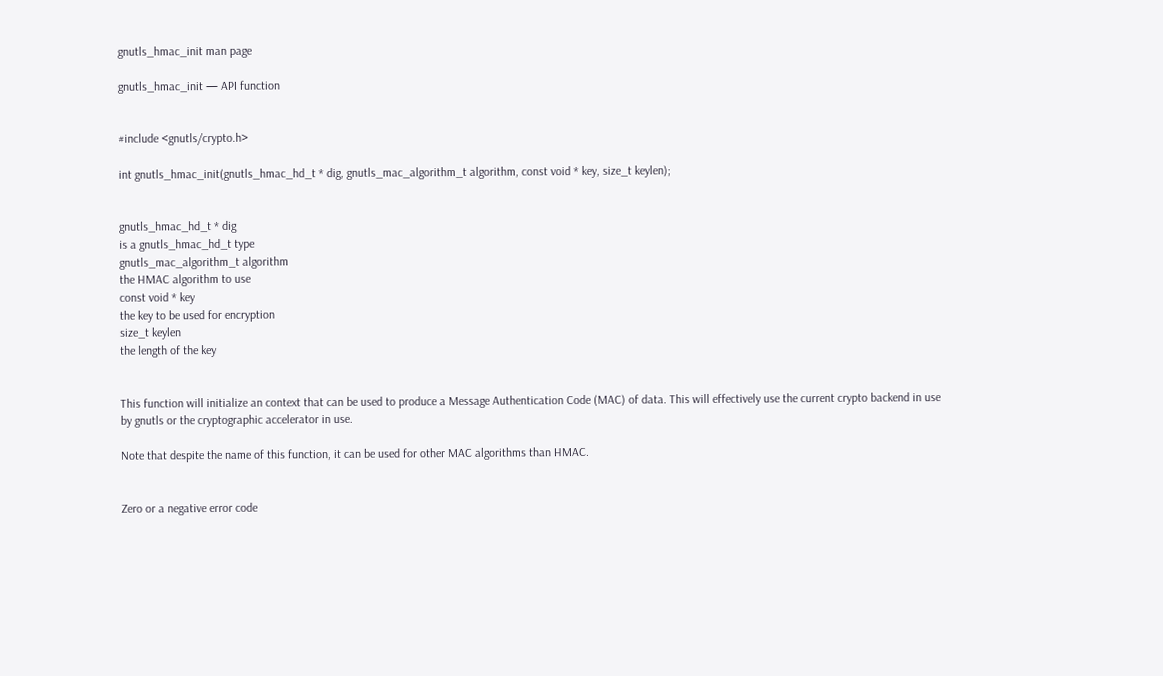gnutls_hmac_init man page

gnutls_hmac_init — API function


#include <gnutls/crypto.h>

int gnutls_hmac_init(gnutls_hmac_hd_t * dig, gnutls_mac_algorithm_t algorithm, const void * key, size_t keylen);


gnutls_hmac_hd_t * dig
is a gnutls_hmac_hd_t type
gnutls_mac_algorithm_t algorithm
the HMAC algorithm to use
const void * key
the key to be used for encryption
size_t keylen
the length of the key


This function will initialize an context that can be used to produce a Message Authentication Code (MAC) of data. This will effectively use the current crypto backend in use by gnutls or the cryptographic accelerator in use.

Note that despite the name of this function, it can be used for other MAC algorithms than HMAC.


Zero or a negative error code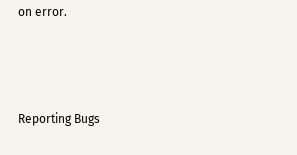on error.



Reporting Bugs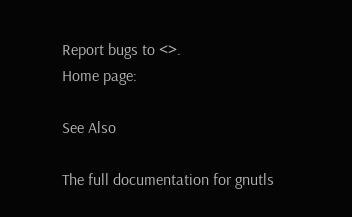Report bugs to <>.
Home page:

See Also

The full documentation for gnutls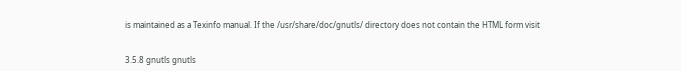is maintained as a Texinfo manual. If the /usr/share/doc/gnutls/ directory does not contain the HTML form visit


3.5.8 gnutls gnutls